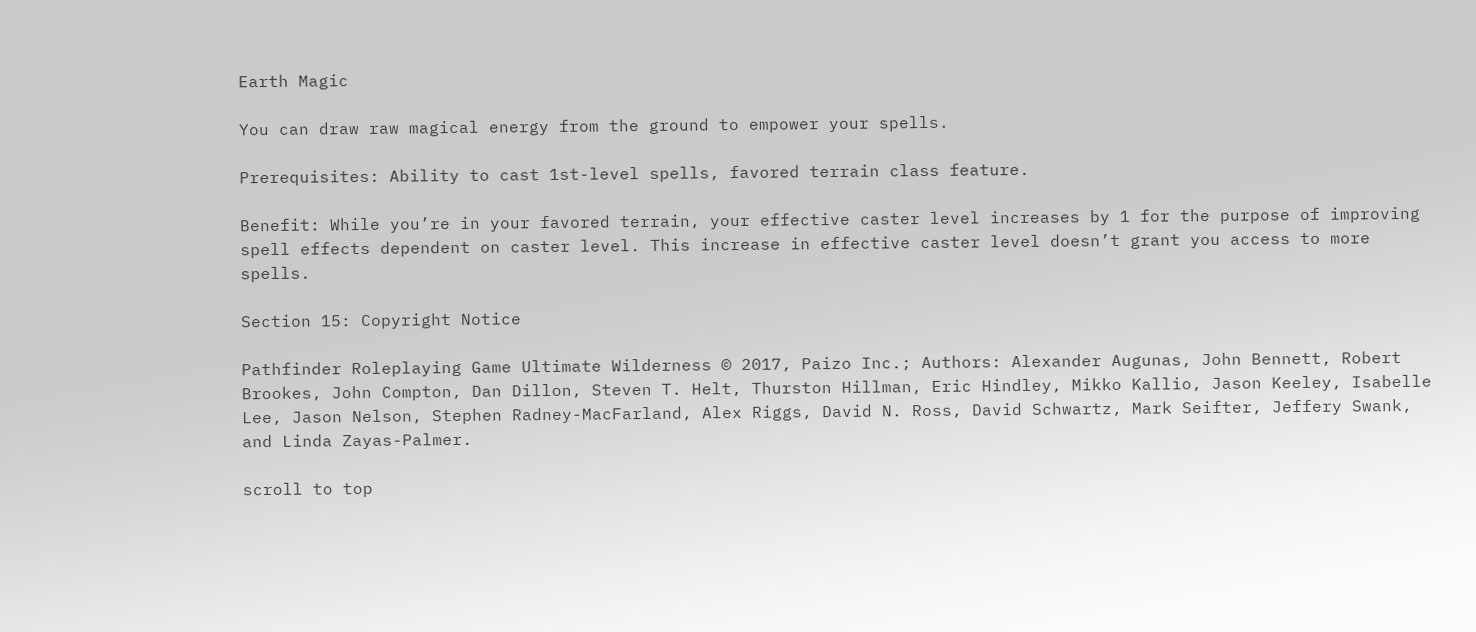Earth Magic

You can draw raw magical energy from the ground to empower your spells.

Prerequisites: Ability to cast 1st-level spells, favored terrain class feature.

Benefit: While you’re in your favored terrain, your effective caster level increases by 1 for the purpose of improving spell effects dependent on caster level. This increase in effective caster level doesn’t grant you access to more spells.

Section 15: Copyright Notice

Pathfinder Roleplaying Game Ultimate Wilderness © 2017, Paizo Inc.; Authors: Alexander Augunas, John Bennett, Robert Brookes, John Compton, Dan Dillon, Steven T. Helt, Thurston Hillman, Eric Hindley, Mikko Kallio, Jason Keeley, Isabelle Lee, Jason Nelson, Stephen Radney-MacFarland, Alex Riggs, David N. Ross, David Schwartz, Mark Seifter, Jeffery Swank, and Linda Zayas-Palmer.

scroll to top